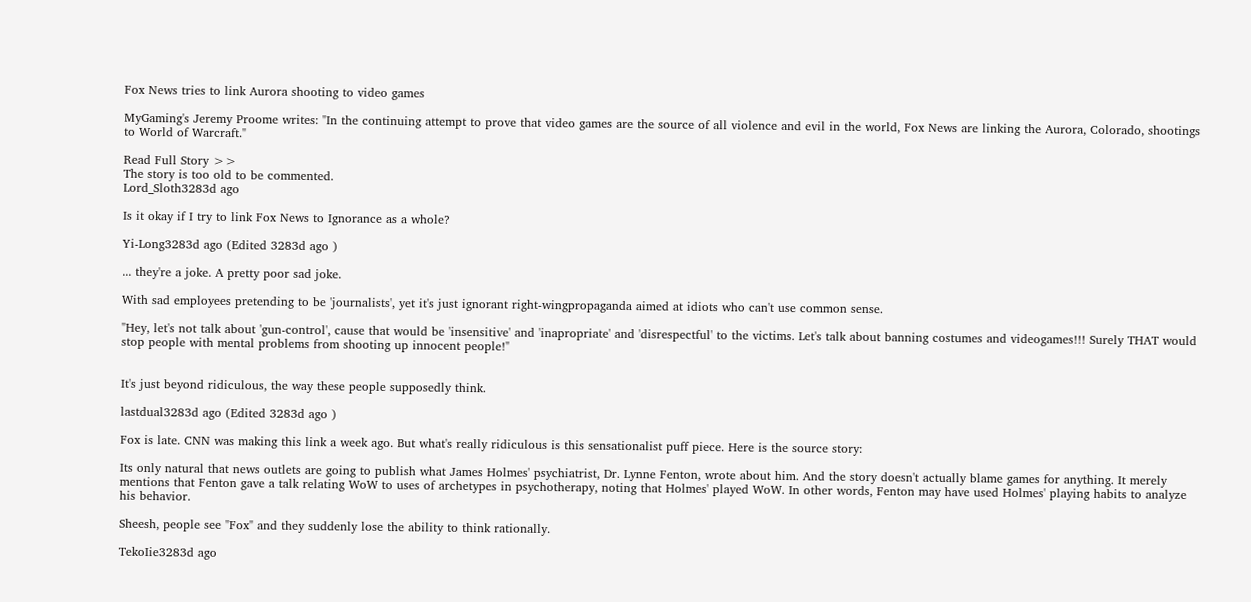Fox News tries to link Aurora shooting to video games

MyGaming's Jeremy Proome writes: "In the continuing attempt to prove that video games are the source of all violence and evil in the world, Fox News are linking the Aurora, Colorado, shootings to World of Warcraft."

Read Full Story >>
The story is too old to be commented.
Lord_Sloth3283d ago

Is it okay if I try to link Fox News to Ignorance as a whole?

Yi-Long3283d ago (Edited 3283d ago )

... they're a joke. A pretty poor sad joke.

With sad employees pretending to be 'journalists', yet it's just ignorant right-wingpropaganda aimed at idiots who can't use common sense.

"Hey, let's not talk about 'gun-control', cause that would be 'insensitive' and 'inapropriate' and 'disrespectful' to the victims. Let's talk about banning costumes and videogames!!! Surely THAT would stop people with mental problems from shooting up innocent people!"


It's just beyond ridiculous, the way these people supposedly think.

lastdual3283d ago (Edited 3283d ago )

Fox is late. CNN was making this link a week ago. But what's really ridiculous is this sensationalist puff piece. Here is the source story:

Its only natural that news outlets are going to publish what James Holmes' psychiatrist, Dr. Lynne Fenton, wrote about him. And the story doesn't actually blame games for anything. It merely mentions that Fenton gave a talk relating WoW to uses of archetypes in psychotherapy, noting that Holmes' played WoW. In other words, Fenton may have used Holmes' playing habits to analyze his behavior.

Sheesh, people see "Fox" and they suddenly lose the ability to think rationally.

TekoIie3283d ago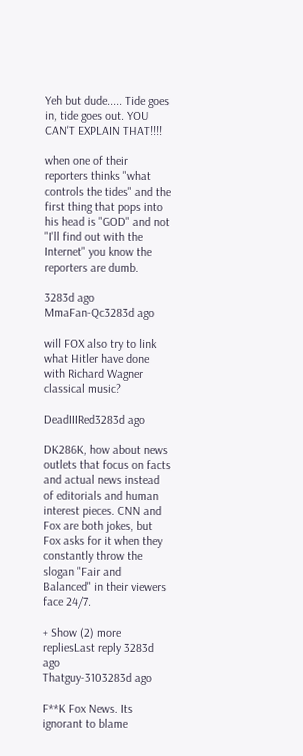Yeh but dude..... Tide goes in, tide goes out. YOU CAN'T EXPLAIN THAT!!!!

when one of their reporters thinks "what controls the tides" and the first thing that pops into his head is "GOD" and not "I'll find out with the Internet" you know the reporters are dumb.

3283d ago
MmaFan-Qc3283d ago

will FOX also try to link what Hitler have done with Richard Wagner classical music?

DeadIIIRed3283d ago

DK286K, how about news outlets that focus on facts and actual news instead of editorials and human interest pieces. CNN and Fox are both jokes, but Fox asks for it when they constantly throw the slogan "Fair and Balanced" in their viewers face 24/7.

+ Show (2) more repliesLast reply 3283d ago
Thatguy-3103283d ago

F**K Fox News. Its ignorant to blame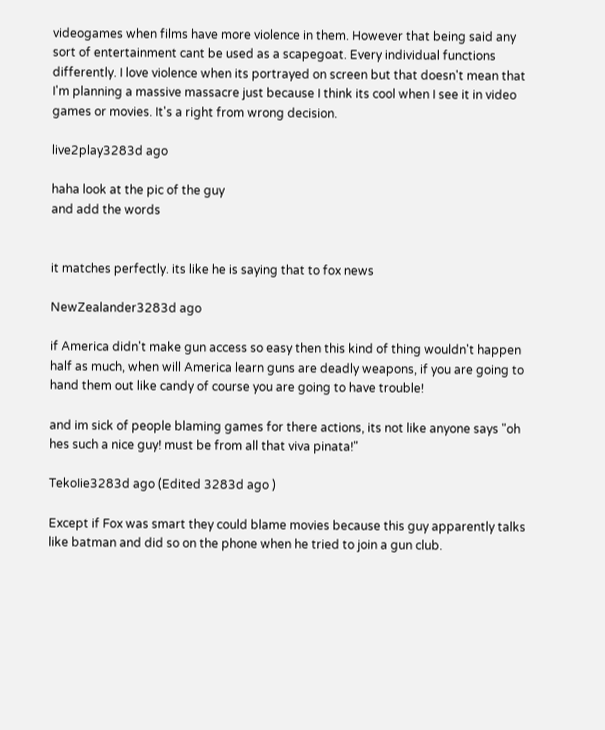videogames when films have more violence in them. However that being said any sort of entertainment cant be used as a scapegoat. Every individual functions differently. I love violence when its portrayed on screen but that doesn't mean that I'm planning a massive massacre just because I think its cool when I see it in video games or movies. It's a right from wrong decision.

live2play3283d ago

haha look at the pic of the guy
and add the words


it matches perfectly. its like he is saying that to fox news

NewZealander3283d ago

if America didn't make gun access so easy then this kind of thing wouldn't happen half as much, when will America learn guns are deadly weapons, if you are going to hand them out like candy of course you are going to have trouble!

and im sick of people blaming games for there actions, its not like anyone says "oh hes such a nice guy! must be from all that viva pinata!"

TekoIie3283d ago (Edited 3283d ago )

Except if Fox was smart they could blame movies because this guy apparently talks like batman and did so on the phone when he tried to join a gun club.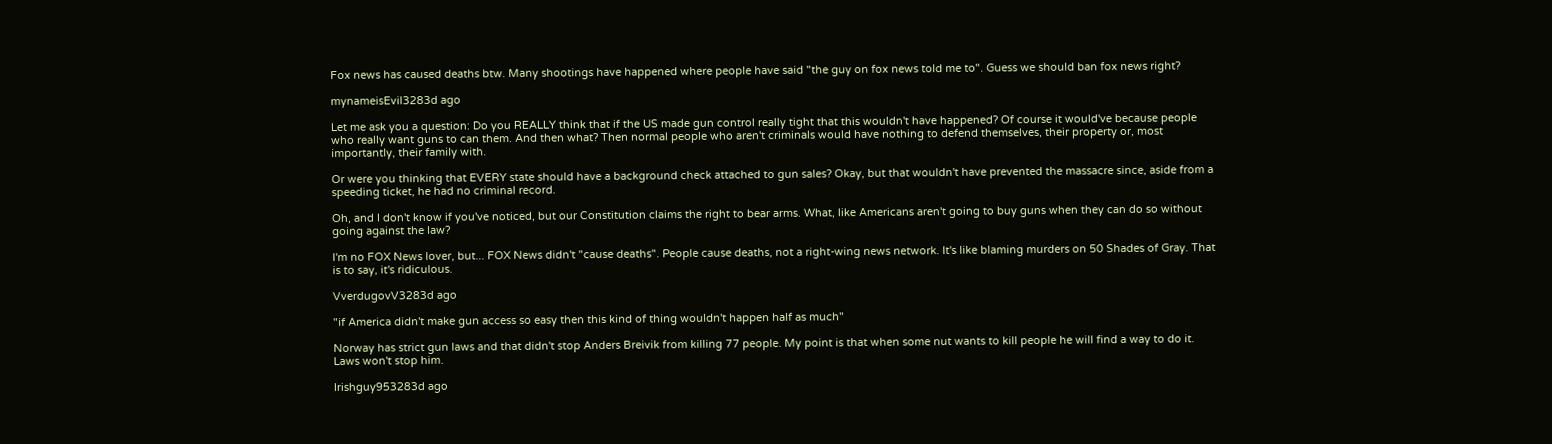Fox news has caused deaths btw. Many shootings have happened where people have said "the guy on fox news told me to". Guess we should ban fox news right?

mynameisEvil3283d ago

Let me ask you a question: Do you REALLY think that if the US made gun control really tight that this wouldn't have happened? Of course it would've because people who really want guns to can them. And then what? Then normal people who aren't criminals would have nothing to defend themselves, their property or, most importantly, their family with.

Or were you thinking that EVERY state should have a background check attached to gun sales? Okay, but that wouldn't have prevented the massacre since, aside from a speeding ticket, he had no criminal record.

Oh, and I don't know if you've noticed, but our Constitution claims the right to bear arms. What, like Americans aren't going to buy guns when they can do so without going against the law?

I'm no FOX News lover, but... FOX News didn't "cause deaths". People cause deaths, not a right-wing news network. It's like blaming murders on 50 Shades of Gray. That is to say, it's ridiculous.

VverdugovV3283d ago

"if America didn't make gun access so easy then this kind of thing wouldn't happen half as much"

Norway has strict gun laws and that didn't stop Anders Breivik from killing 77 people. My point is that when some nut wants to kill people he will find a way to do it. Laws won't stop him.

Irishguy953283d ago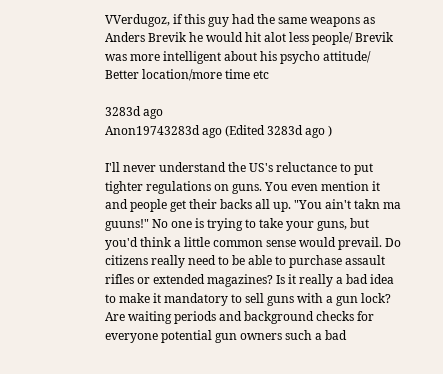VVerdugoz, if this guy had the same weapons as Anders Brevik he would hit alot less people/ Brevik was more intelligent about his psycho attitude/ Better location/more time etc

3283d ago
Anon19743283d ago (Edited 3283d ago )

I'll never understand the US's reluctance to put tighter regulations on guns. You even mention it and people get their backs all up. "You ain't takn ma guuns!" No one is trying to take your guns, but you'd think a little common sense would prevail. Do citizens really need to be able to purchase assault rifles or extended magazines? Is it really a bad idea to make it mandatory to sell guns with a gun lock? Are waiting periods and background checks for everyone potential gun owners such a bad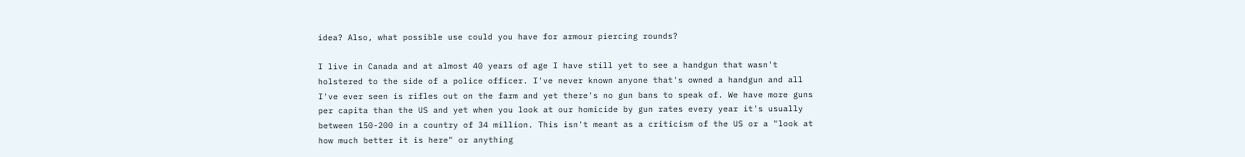idea? Also, what possible use could you have for armour piercing rounds?

I live in Canada and at almost 40 years of age I have still yet to see a handgun that wasn't holstered to the side of a police officer. I've never known anyone that's owned a handgun and all I've ever seen is rifles out on the farm and yet there's no gun bans to speak of. We have more guns per capita than the US and yet when you look at our homicide by gun rates every year it's usually between 150-200 in a country of 34 million. This isn't meant as a criticism of the US or a "look at how much better it is here" or anything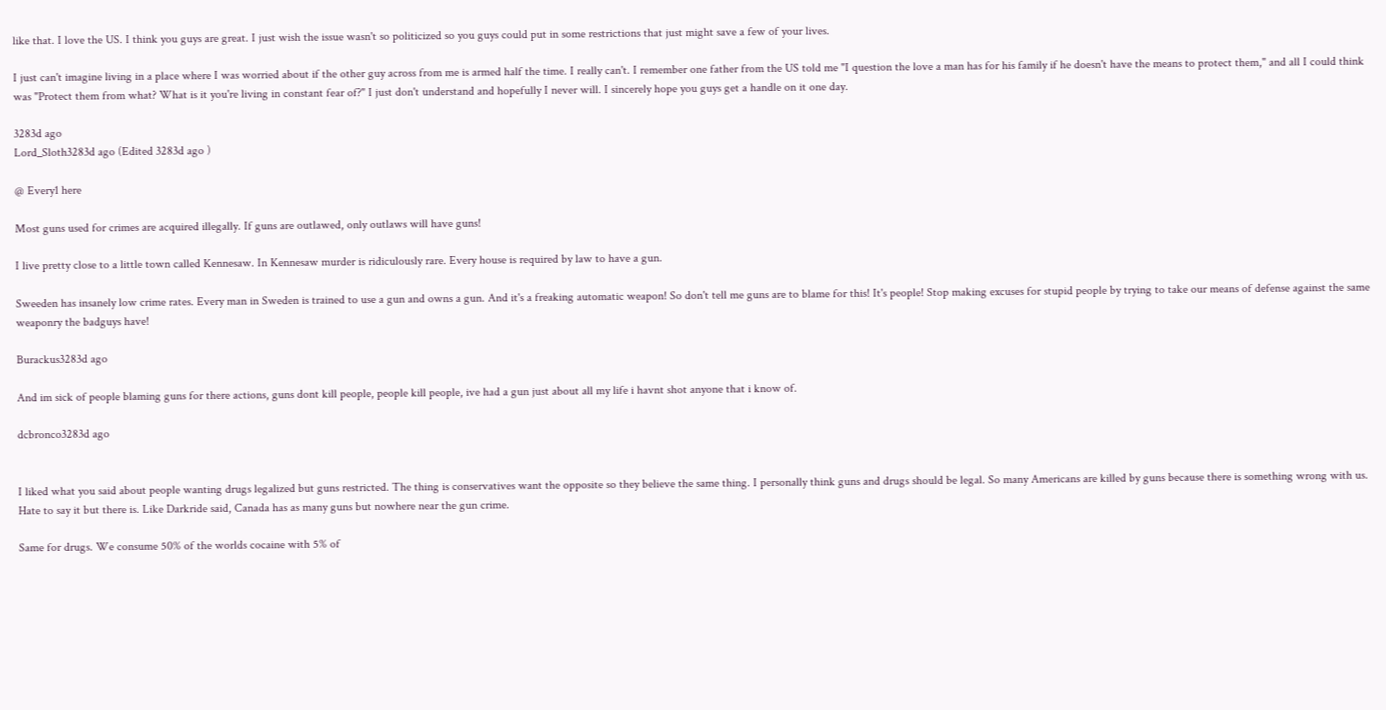like that. I love the US. I think you guys are great. I just wish the issue wasn't so politicized so you guys could put in some restrictions that just might save a few of your lives.

I just can't imagine living in a place where I was worried about if the other guy across from me is armed half the time. I really can't. I remember one father from the US told me "I question the love a man has for his family if he doesn't have the means to protect them," and all I could think was "Protect them from what? What is it you're living in constant fear of?" I just don't understand and hopefully I never will. I sincerely hope you guys get a handle on it one day.

3283d ago
Lord_Sloth3283d ago (Edited 3283d ago )

@ Every1 here

Most guns used for crimes are acquired illegally. If guns are outlawed, only outlaws will have guns!

I live pretty close to a little town called Kennesaw. In Kennesaw murder is ridiculously rare. Every house is required by law to have a gun.

Sweeden has insanely low crime rates. Every man in Sweden is trained to use a gun and owns a gun. And it's a freaking automatic weapon! So don't tell me guns are to blame for this! It's people! Stop making excuses for stupid people by trying to take our means of defense against the same weaponry the badguys have!

Burackus3283d ago

And im sick of people blaming guns for there actions, guns dont kill people, people kill people, ive had a gun just about all my life i havnt shot anyone that i know of.

dcbronco3283d ago


I liked what you said about people wanting drugs legalized but guns restricted. The thing is conservatives want the opposite so they believe the same thing. I personally think guns and drugs should be legal. So many Americans are killed by guns because there is something wrong with us. Hate to say it but there is. Like Darkride said, Canada has as many guns but nowhere near the gun crime.

Same for drugs. We consume 50% of the worlds cocaine with 5% of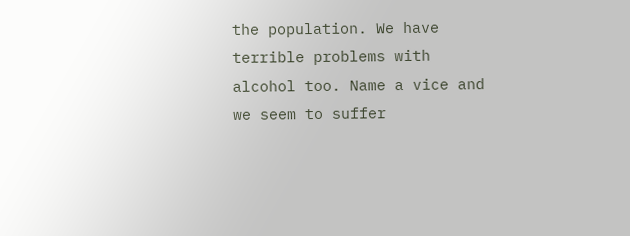the population. We have terrible problems with alcohol too. Name a vice and we seem to suffer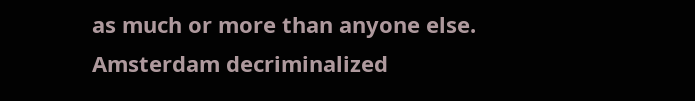as much or more than anyone else. Amsterdam decriminalized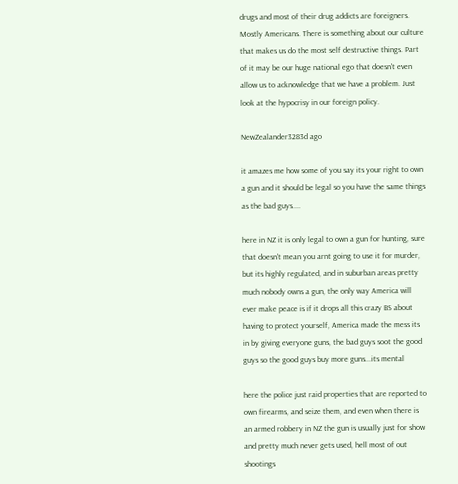drugs and most of their drug addicts are foreigners. Mostly Americans. There is something about our culture that makes us do the most self destructive things. Part of it may be our huge national ego that doesn't even allow us to acknowledge that we have a problem. Just look at the hypocrisy in our foreign policy.

NewZealander3283d ago

it amazes me how some of you say its your right to own a gun and it should be legal so you have the same things as the bad guys....

here in NZ it is only legal to own a gun for hunting, sure that doesn't mean you arnt going to use it for murder, but its highly regulated, and in suburban areas pretty much nobody owns a gun, the only way America will ever make peace is if it drops all this crazy BS about having to protect yourself, America made the mess its in by giving everyone guns, the bad guys soot the good guys so the good guys buy more guns...its mental

here the police just raid properties that are reported to own firearms, and seize them, and even when there is an armed robbery in NZ the gun is usually just for show and pretty much never gets used, hell most of out shootings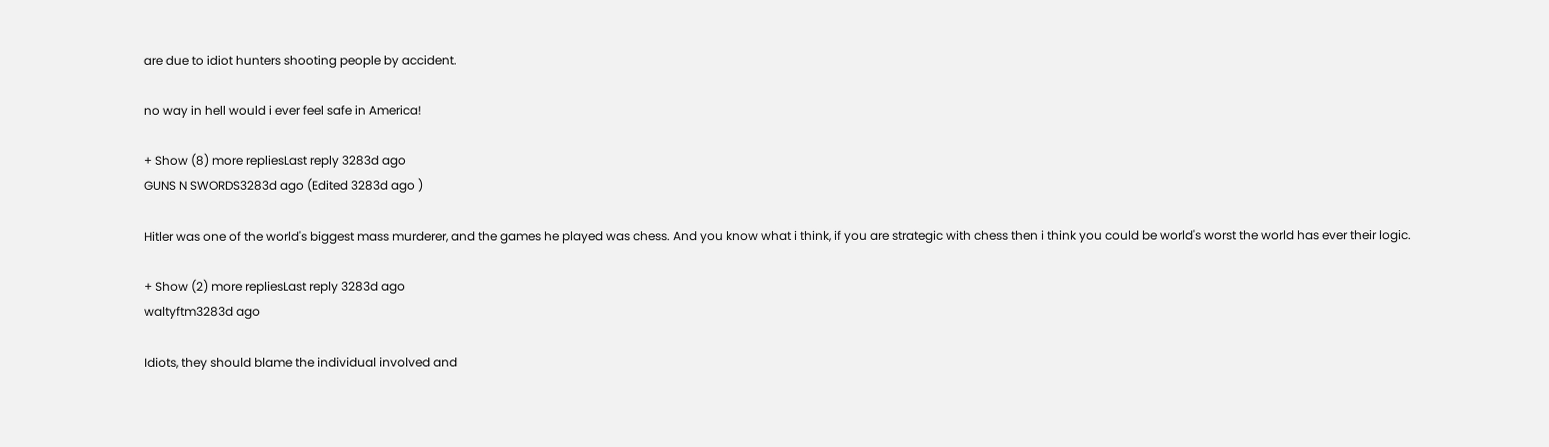are due to idiot hunters shooting people by accident.

no way in hell would i ever feel safe in America!

+ Show (8) more repliesLast reply 3283d ago
GUNS N SWORDS3283d ago (Edited 3283d ago )

Hitler was one of the world's biggest mass murderer, and the games he played was chess. And you know what i think, if you are strategic with chess then i think you could be world's worst the world has ever their logic.

+ Show (2) more repliesLast reply 3283d ago
waltyftm3283d ago

Idiots, they should blame the individual involved and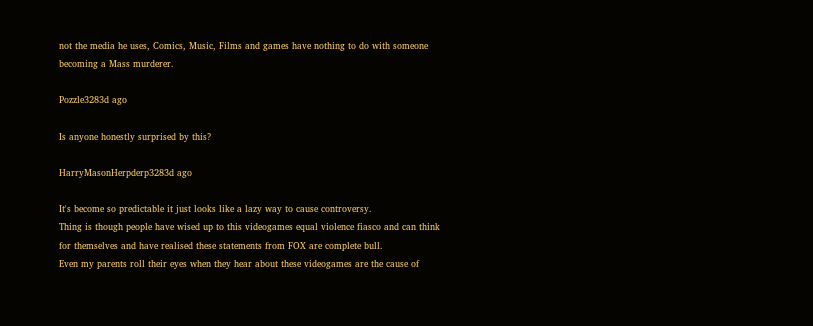not the media he uses, Comics, Music, Films and games have nothing to do with someone becoming a Mass murderer.

Pozzle3283d ago

Is anyone honestly surprised by this?

HarryMasonHerpderp3283d ago

It's become so predictable it just looks like a lazy way to cause controversy.
Thing is though people have wised up to this videogames equal violence fiasco and can think for themselves and have realised these statements from FOX are complete bull.
Even my parents roll their eyes when they hear about these videogames are the cause of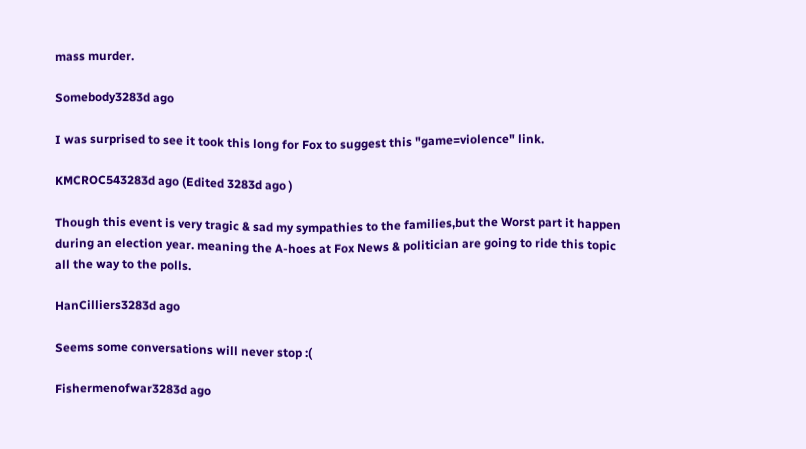mass murder.

Somebody3283d ago

I was surprised to see it took this long for Fox to suggest this "game=violence" link.

KMCROC543283d ago (Edited 3283d ago )

Though this event is very tragic & sad my sympathies to the families,but the Worst part it happen during an election year. meaning the A-hoes at Fox News & politician are going to ride this topic all the way to the polls.

HanCilliers3283d ago

Seems some conversations will never stop :(

Fishermenofwar3283d ago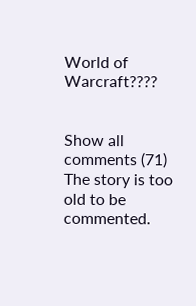World of Warcraft????


Show all comments (71)
The story is too old to be commented.